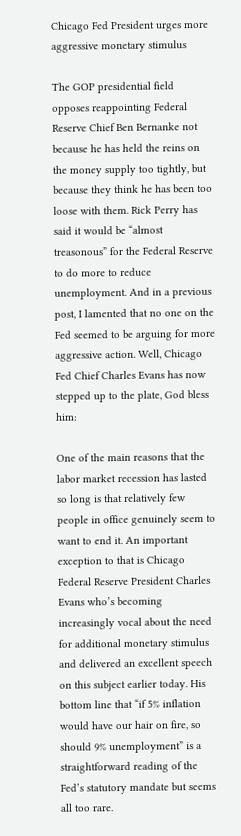Chicago Fed President urges more aggressive monetary stimulus

The GOP presidential field opposes reappointing Federal Reserve Chief Ben Bernanke not because he has held the reins on the money supply too tightly, but because they think he has been too loose with them. Rick Perry has said it would be “almost treasonous” for the Federal Reserve to do more to reduce unemployment. And in a previous post, I lamented that no one on the Fed seemed to be arguing for more aggressive action. Well, Chicago Fed Chief Charles Evans has now stepped up to the plate, God bless him:

One of the main reasons that the labor market recession has lasted so long is that relatively few people in office genuinely seem to want to end it. An important exception to that is Chicago Federal Reserve President Charles Evans who’s becoming increasingly vocal about the need for additional monetary stimulus and delivered an excellent speech on this subject earlier today. His bottom line that “if 5% inflation would have our hair on fire, so should 9% unemployment” is a straightforward reading of the Fed’s statutory mandate but seems all too rare.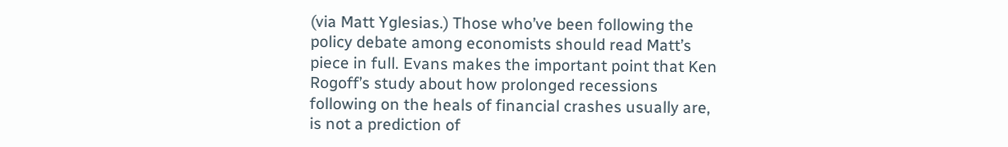(via Matt Yglesias.) Those who’ve been following the policy debate among economists should read Matt’s piece in full. Evans makes the important point that Ken Rogoff’s study about how prolonged recessions following on the heals of financial crashes usually are, is not a prediction of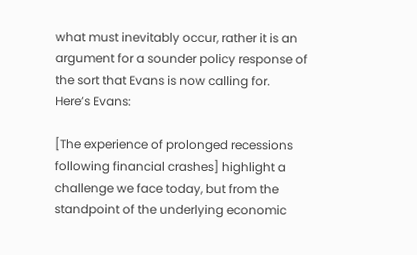what must inevitably occur, rather it is an argument for a sounder policy response of the sort that Evans is now calling for. Here’s Evans:

[The experience of prolonged recessions following financial crashes] highlight a challenge we face today, but from the standpoint of the underlying economic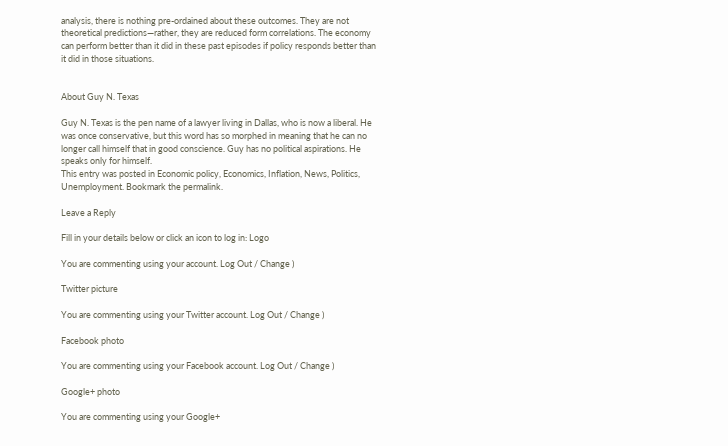analysis, there is nothing pre-ordained about these outcomes. They are not theoretical predictions—rather, they are reduced form correlations. The economy can perform better than it did in these past episodes if policy responds better than it did in those situations.


About Guy N. Texas

Guy N. Texas is the pen name of a lawyer living in Dallas, who is now a liberal. He was once conservative, but this word has so morphed in meaning that he can no longer call himself that in good conscience. Guy has no political aspirations. He speaks only for himself.
This entry was posted in Economic policy, Economics, Inflation, News, Politics, Unemployment. Bookmark the permalink.

Leave a Reply

Fill in your details below or click an icon to log in: Logo

You are commenting using your account. Log Out / Change )

Twitter picture

You are commenting using your Twitter account. Log Out / Change )

Facebook photo

You are commenting using your Facebook account. Log Out / Change )

Google+ photo

You are commenting using your Google+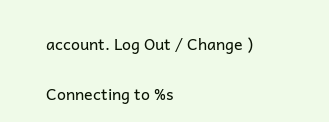account. Log Out / Change )

Connecting to %s